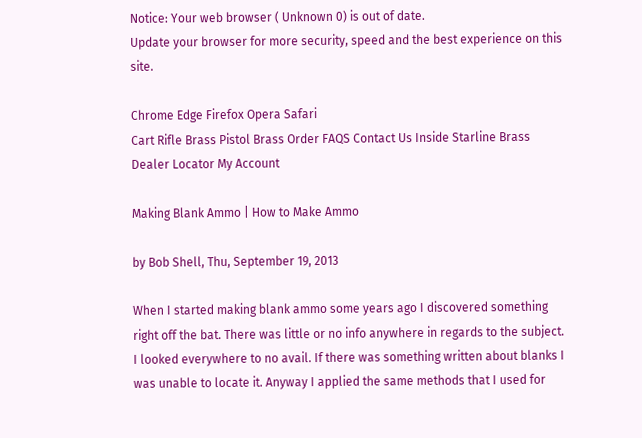Notice: Your web browser ( Unknown 0) is out of date.
Update your browser for more security, speed and the best experience on this site.

Chrome Edge Firefox Opera Safari
Cart Rifle Brass Pistol Brass Order FAQS Contact Us Inside Starline Brass Dealer Locator My Account

Making Blank Ammo | How to Make Ammo

by Bob Shell, Thu, September 19, 2013

When I started making blank ammo some years ago I discovered something right off the bat. There was little or no info anywhere in regards to the subject. I looked everywhere to no avail. If there was something written about blanks I was unable to locate it. Anyway I applied the same methods that I used for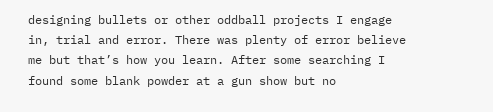designing bullets or other oddball projects I engage in, trial and error. There was plenty of error believe me but that’s how you learn. After some searching I found some blank powder at a gun show but no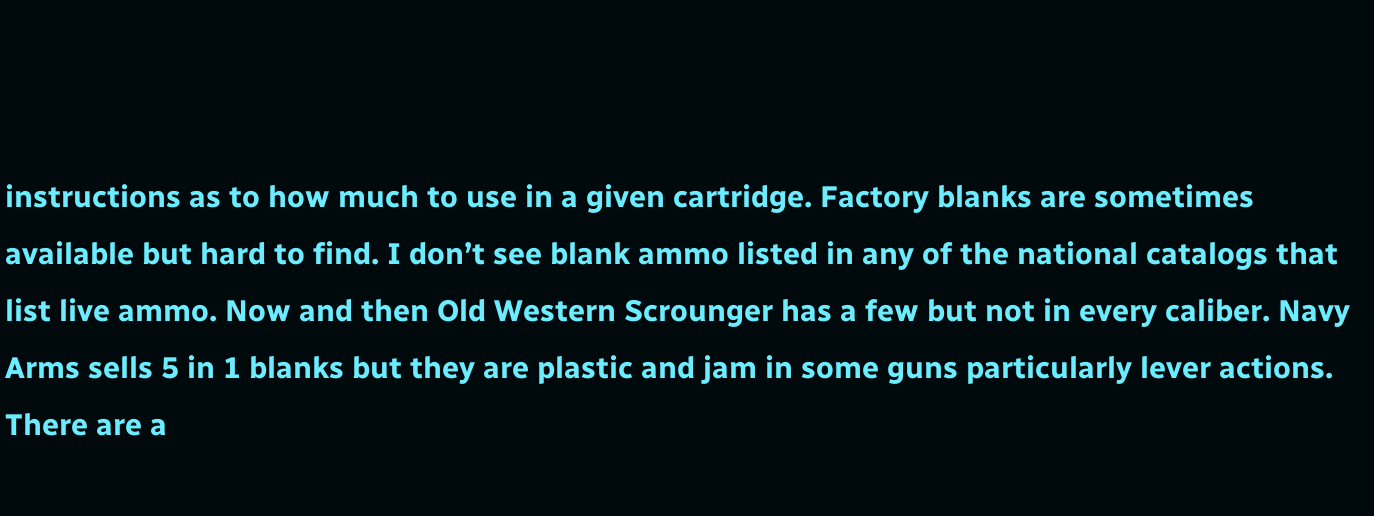instructions as to how much to use in a given cartridge. Factory blanks are sometimes available but hard to find. I don’t see blank ammo listed in any of the national catalogs that list live ammo. Now and then Old Western Scrounger has a few but not in every caliber. Navy Arms sells 5 in 1 blanks but they are plastic and jam in some guns particularly lever actions. There are a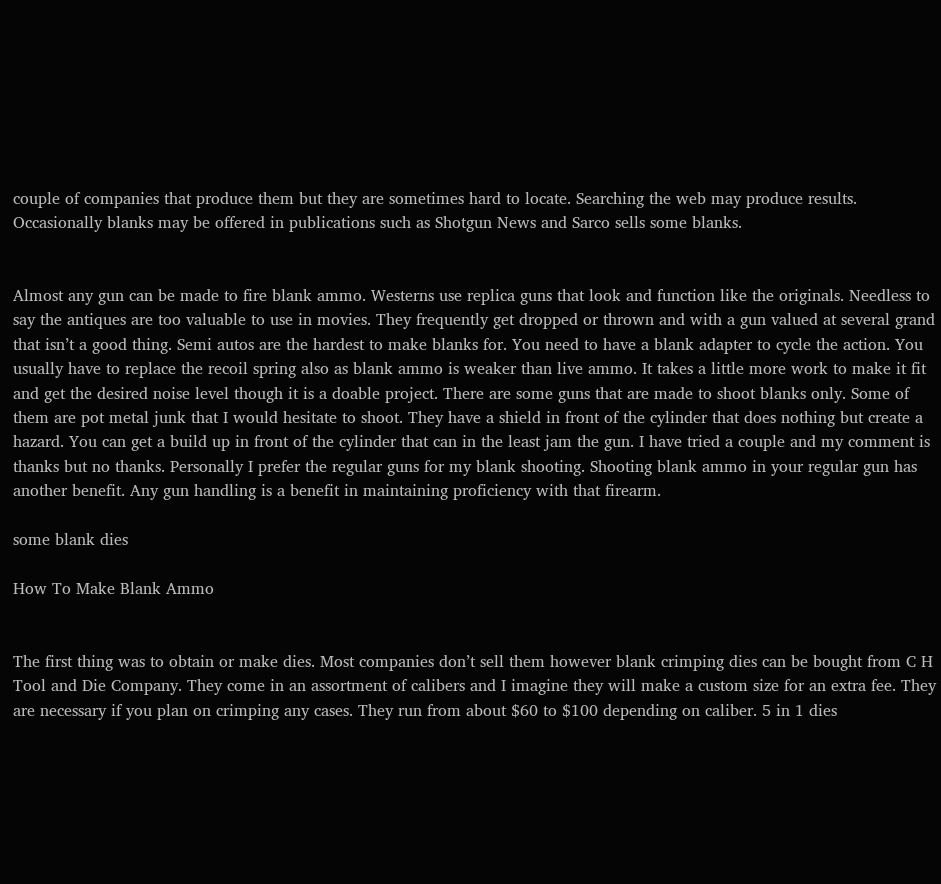couple of companies that produce them but they are sometimes hard to locate. Searching the web may produce results. Occasionally blanks may be offered in publications such as Shotgun News and Sarco sells some blanks.


Almost any gun can be made to fire blank ammo. Westerns use replica guns that look and function like the originals. Needless to say the antiques are too valuable to use in movies. They frequently get dropped or thrown and with a gun valued at several grand that isn’t a good thing. Semi autos are the hardest to make blanks for. You need to have a blank adapter to cycle the action. You usually have to replace the recoil spring also as blank ammo is weaker than live ammo. It takes a little more work to make it fit and get the desired noise level though it is a doable project. There are some guns that are made to shoot blanks only. Some of them are pot metal junk that I would hesitate to shoot. They have a shield in front of the cylinder that does nothing but create a hazard. You can get a build up in front of the cylinder that can in the least jam the gun. I have tried a couple and my comment is thanks but no thanks. Personally I prefer the regular guns for my blank shooting. Shooting blank ammo in your regular gun has another benefit. Any gun handling is a benefit in maintaining proficiency with that firearm.

some blank dies

How To Make Blank Ammo


The first thing was to obtain or make dies. Most companies don’t sell them however blank crimping dies can be bought from C H Tool and Die Company. They come in an assortment of calibers and I imagine they will make a custom size for an extra fee. They are necessary if you plan on crimping any cases. They run from about $60 to $100 depending on caliber. 5 in 1 dies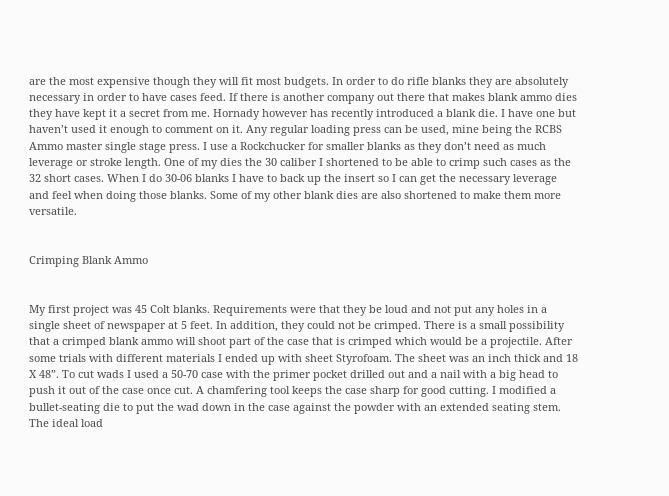are the most expensive though they will fit most budgets. In order to do rifle blanks they are absolutely necessary in order to have cases feed. If there is another company out there that makes blank ammo dies they have kept it a secret from me. Hornady however has recently introduced a blank die. I have one but haven’t used it enough to comment on it. Any regular loading press can be used, mine being the RCBS Ammo master single stage press. I use a Rockchucker for smaller blanks as they don’t need as much leverage or stroke length. One of my dies the 30 caliber I shortened to be able to crimp such cases as the 32 short cases. When I do 30-06 blanks I have to back up the insert so I can get the necessary leverage and feel when doing those blanks. Some of my other blank dies are also shortened to make them more versatile.


Crimping Blank Ammo


My first project was 45 Colt blanks. Requirements were that they be loud and not put any holes in a single sheet of newspaper at 5 feet. In addition, they could not be crimped. There is a small possibility that a crimped blank ammo will shoot part of the case that is crimped which would be a projectile. After some trials with different materials I ended up with sheet Styrofoam. The sheet was an inch thick and 18 X 48”. To cut wads I used a 50-70 case with the primer pocket drilled out and a nail with a big head to push it out of the case once cut. A chamfering tool keeps the case sharp for good cutting. I modified a bullet-seating die to put the wad down in the case against the powder with an extended seating stem. The ideal load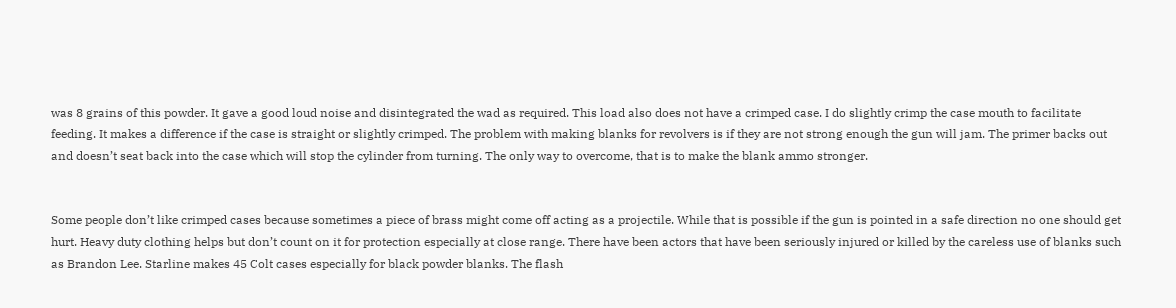was 8 grains of this powder. It gave a good loud noise and disintegrated the wad as required. This load also does not have a crimped case. I do slightly crimp the case mouth to facilitate feeding. It makes a difference if the case is straight or slightly crimped. The problem with making blanks for revolvers is if they are not strong enough the gun will jam. The primer backs out and doesn’t seat back into the case which will stop the cylinder from turning. The only way to overcome, that is to make the blank ammo stronger.


Some people don’t like crimped cases because sometimes a piece of brass might come off acting as a projectile. While that is possible if the gun is pointed in a safe direction no one should get hurt. Heavy duty clothing helps but don’t count on it for protection especially at close range. There have been actors that have been seriously injured or killed by the careless use of blanks such as Brandon Lee. Starline makes 45 Colt cases especially for black powder blanks. The flash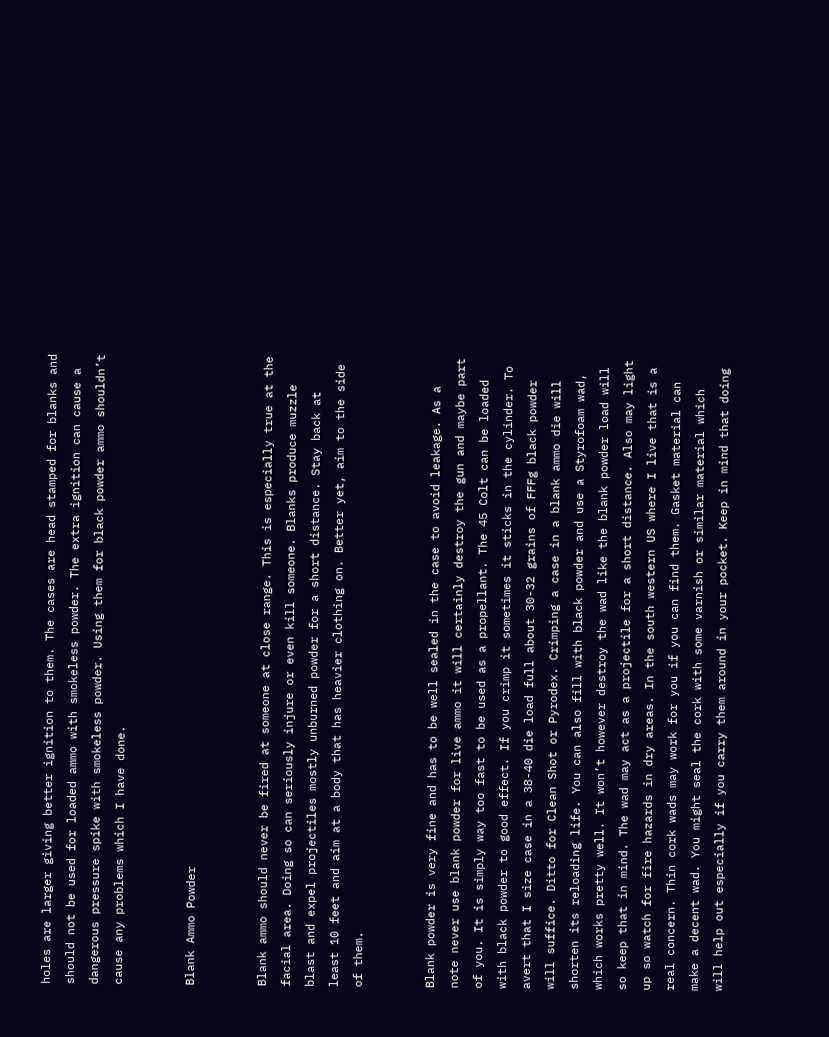holes are larger giving better ignition to them. The cases are head stamped for blanks and should not be used for loaded ammo with smokeless powder. The extra ignition can cause a dangerous pressure spike with smokeless powder. Using them for black powder ammo shouldn’t cause any problems which I have done.


Blank Ammo Powder


Blank ammo should never be fired at someone at close range. This is especially true at the facial area. Doing so can seriously injure or even kill someone. Blanks produce muzzle blast and expel projectiles mostly unburned powder for a short distance. Stay back at least 10 feet and aim at a body that has heavier clothing on. Better yet, aim to the side of them.


Blank powder is very fine and has to be well sealed in the case to avoid leakage. As a note never use blank powder for live ammo it will certainly destroy the gun and maybe part of you. It is simply way too fast to be used as a propellant. The 45 Colt can be loaded with black powder to good effect. If you crimp it sometimes it sticks in the cylinder. To avert that I size case in a 38-40 die load full about 30-32 grains of FFFg black powder will suffice. Ditto for Clean Shot or Pyrodex. Crimping a case in a blank ammo die will shorten its reloading life. You can also fill with black powder and use a Styrofoam wad, which works pretty well. It won’t however destroy the wad like the blank powder load will so keep that in mind. The wad may act as a projectile for a short distance. Also may light up so watch for fire hazards in dry areas. In the south western US where I live that is a real concern. Thin cork wads may work for you if you can find them. Gasket material can make a decent wad. You might seal the cork with some varnish or similar material which will help out especially if you carry them around in your pocket. Keep in mind that doing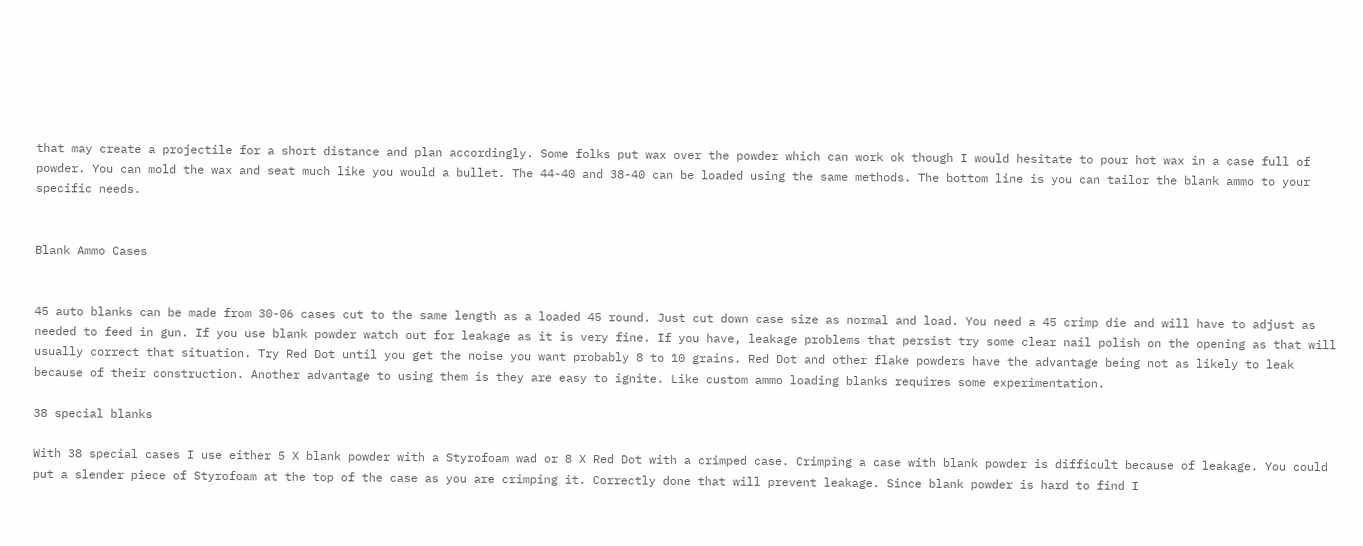that may create a projectile for a short distance and plan accordingly. Some folks put wax over the powder which can work ok though I would hesitate to pour hot wax in a case full of powder. You can mold the wax and seat much like you would a bullet. The 44-40 and 38-40 can be loaded using the same methods. The bottom line is you can tailor the blank ammo to your specific needs.


Blank Ammo Cases


45 auto blanks can be made from 30-06 cases cut to the same length as a loaded 45 round. Just cut down case size as normal and load. You need a 45 crimp die and will have to adjust as needed to feed in gun. If you use blank powder watch out for leakage as it is very fine. If you have, leakage problems that persist try some clear nail polish on the opening as that will usually correct that situation. Try Red Dot until you get the noise you want probably 8 to 10 grains. Red Dot and other flake powders have the advantage being not as likely to leak because of their construction. Another advantage to using them is they are easy to ignite. Like custom ammo loading blanks requires some experimentation.

38 special blanks

With 38 special cases I use either 5 X blank powder with a Styrofoam wad or 8 X Red Dot with a crimped case. Crimping a case with blank powder is difficult because of leakage. You could put a slender piece of Styrofoam at the top of the case as you are crimping it. Correctly done that will prevent leakage. Since blank powder is hard to find I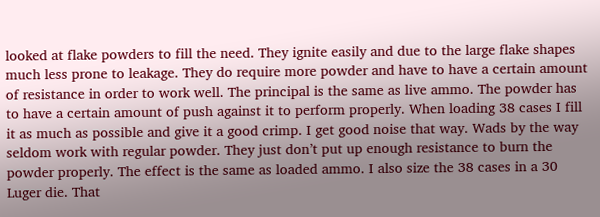looked at flake powders to fill the need. They ignite easily and due to the large flake shapes much less prone to leakage. They do require more powder and have to have a certain amount of resistance in order to work well. The principal is the same as live ammo. The powder has to have a certain amount of push against it to perform properly. When loading 38 cases I fill it as much as possible and give it a good crimp. I get good noise that way. Wads by the way seldom work with regular powder. They just don’t put up enough resistance to burn the powder properly. The effect is the same as loaded ammo. I also size the 38 cases in a 30 Luger die. That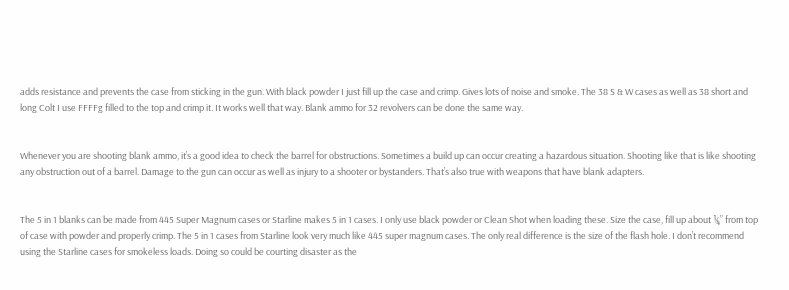adds resistance and prevents the case from sticking in the gun. With black powder I just fill up the case and crimp. Gives lots of noise and smoke. The 38 S & W cases as well as 38 short and long Colt I use FFFFg filled to the top and crimp it. It works well that way. Blank ammo for 32 revolvers can be done the same way.


Whenever you are shooting blank ammo, it’s a good idea to check the barrel for obstructions. Sometimes a build up can occur creating a hazardous situation. Shooting like that is like shooting any obstruction out of a barrel. Damage to the gun can occur as well as injury to a shooter or bystanders. That’s also true with weapons that have blank adapters.


The 5 in 1 blanks can be made from 445 Super Magnum cases or Starline makes 5 in 1 cases. I only use black powder or Clean Shot when loading these. Size the case, fill up about ¼” from top of case with powder and properly crimp. The 5 in 1 cases from Starline look very much like 445 super magnum cases. The only real difference is the size of the flash hole. I don’t recommend using the Starline cases for smokeless loads. Doing so could be courting disaster as the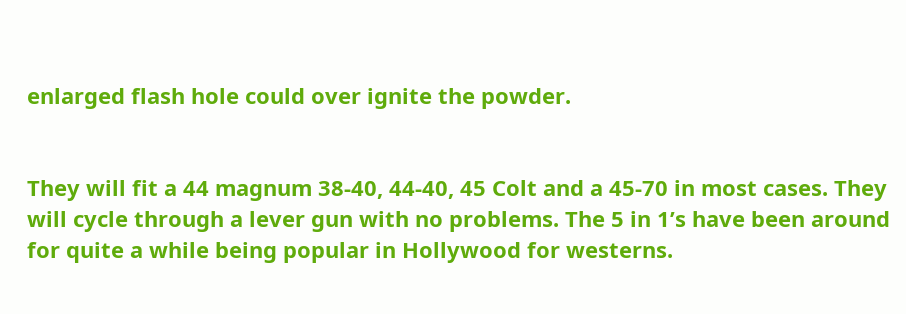enlarged flash hole could over ignite the powder.


They will fit a 44 magnum 38-40, 44-40, 45 Colt and a 45-70 in most cases. They will cycle through a lever gun with no problems. The 5 in 1’s have been around for quite a while being popular in Hollywood for westerns.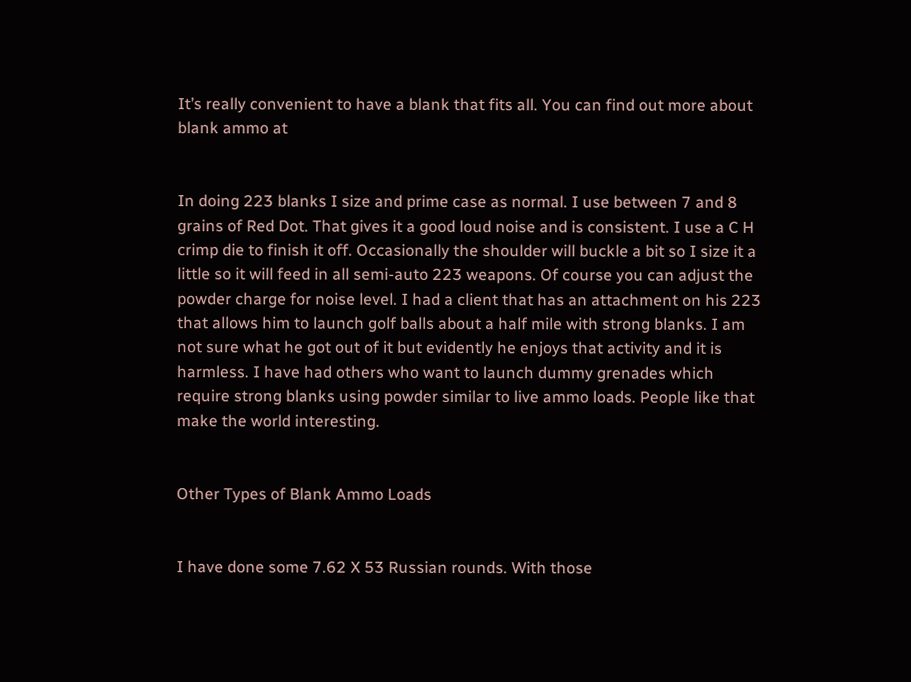It’s really convenient to have a blank that fits all. You can find out more about blank ammo at


In doing 223 blanks I size and prime case as normal. I use between 7 and 8 grains of Red Dot. That gives it a good loud noise and is consistent. I use a C H crimp die to finish it off. Occasionally the shoulder will buckle a bit so I size it a little so it will feed in all semi-auto 223 weapons. Of course you can adjust the powder charge for noise level. I had a client that has an attachment on his 223 that allows him to launch golf balls about a half mile with strong blanks. I am not sure what he got out of it but evidently he enjoys that activity and it is harmless. I have had others who want to launch dummy grenades which require strong blanks using powder similar to live ammo loads. People like that make the world interesting.


Other Types of Blank Ammo Loads


I have done some 7.62 X 53 Russian rounds. With those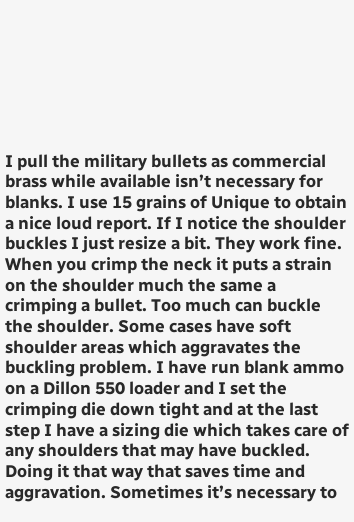I pull the military bullets as commercial brass while available isn’t necessary for blanks. I use 15 grains of Unique to obtain a nice loud report. If I notice the shoulder buckles I just resize a bit. They work fine. When you crimp the neck it puts a strain on the shoulder much the same a crimping a bullet. Too much can buckle the shoulder. Some cases have soft shoulder areas which aggravates the buckling problem. I have run blank ammo on a Dillon 550 loader and I set the crimping die down tight and at the last step I have a sizing die which takes care of any shoulders that may have buckled. Doing it that way that saves time and aggravation. Sometimes it’s necessary to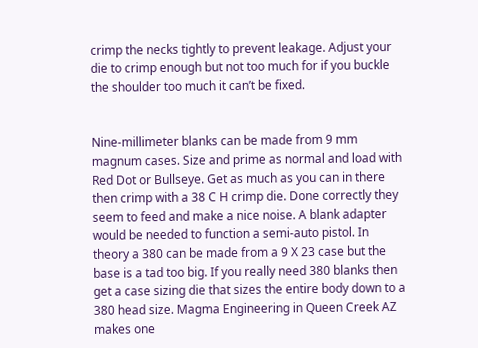crimp the necks tightly to prevent leakage. Adjust your die to crimp enough but not too much for if you buckle the shoulder too much it can’t be fixed.


Nine-millimeter blanks can be made from 9 mm magnum cases. Size and prime as normal and load with Red Dot or Bullseye. Get as much as you can in there then crimp with a 38 C H crimp die. Done correctly they seem to feed and make a nice noise. A blank adapter would be needed to function a semi-auto pistol. In theory a 380 can be made from a 9 X 23 case but the base is a tad too big. If you really need 380 blanks then get a case sizing die that sizes the entire body down to a 380 head size. Magma Engineering in Queen Creek AZ makes one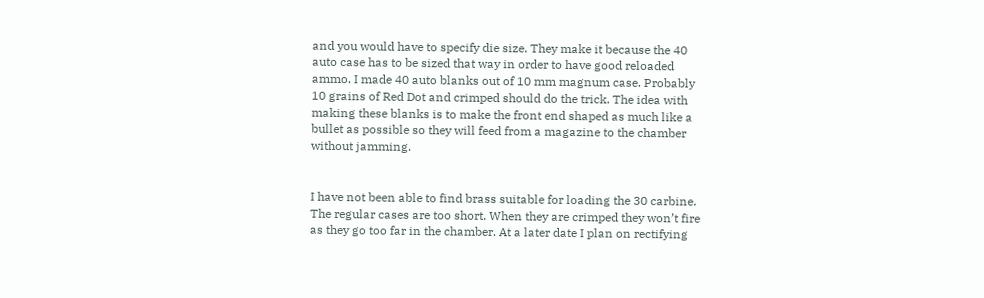and you would have to specify die size. They make it because the 40 auto case has to be sized that way in order to have good reloaded ammo. I made 40 auto blanks out of 10 mm magnum case. Probably 10 grains of Red Dot and crimped should do the trick. The idea with making these blanks is to make the front end shaped as much like a bullet as possible so they will feed from a magazine to the chamber without jamming.


I have not been able to find brass suitable for loading the 30 carbine. The regular cases are too short. When they are crimped they won’t fire as they go too far in the chamber. At a later date I plan on rectifying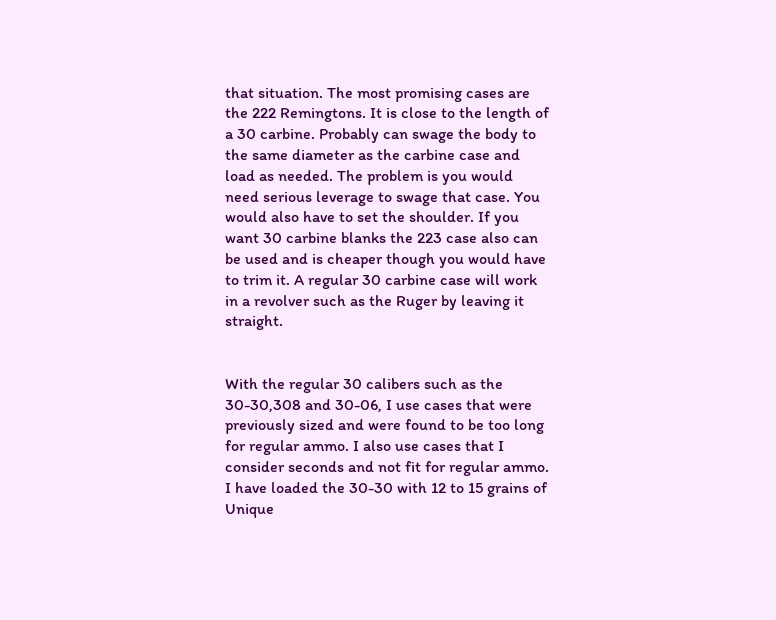that situation. The most promising cases are the 222 Remingtons. It is close to the length of a 30 carbine. Probably can swage the body to the same diameter as the carbine case and load as needed. The problem is you would need serious leverage to swage that case. You would also have to set the shoulder. If you want 30 carbine blanks the 223 case also can be used and is cheaper though you would have to trim it. A regular 30 carbine case will work in a revolver such as the Ruger by leaving it straight.


With the regular 30 calibers such as the 30-30,308 and 30-06, I use cases that were previously sized and were found to be too long for regular ammo. I also use cases that I consider seconds and not fit for regular ammo. I have loaded the 30-30 with 12 to 15 grains of Unique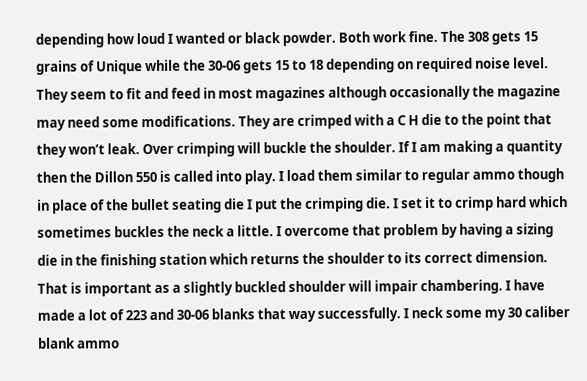depending how loud I wanted or black powder. Both work fine. The 308 gets 15 grains of Unique while the 30-06 gets 15 to 18 depending on required noise level. They seem to fit and feed in most magazines although occasionally the magazine may need some modifications. They are crimped with a C H die to the point that they won’t leak. Over crimping will buckle the shoulder. If I am making a quantity then the Dillon 550 is called into play. I load them similar to regular ammo though in place of the bullet seating die I put the crimping die. I set it to crimp hard which sometimes buckles the neck a little. I overcome that problem by having a sizing die in the finishing station which returns the shoulder to its correct dimension. That is important as a slightly buckled shoulder will impair chambering. I have made a lot of 223 and 30-06 blanks that way successfully. I neck some my 30 caliber blank ammo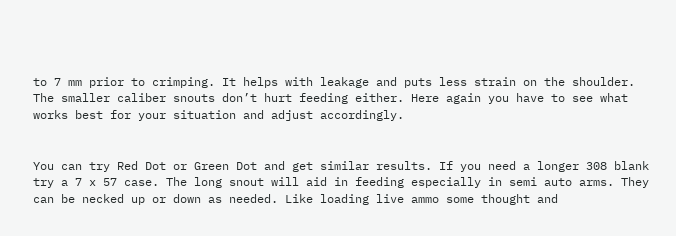to 7 mm prior to crimping. It helps with leakage and puts less strain on the shoulder. The smaller caliber snouts don’t hurt feeding either. Here again you have to see what works best for your situation and adjust accordingly.


You can try Red Dot or Green Dot and get similar results. If you need a longer 308 blank try a 7 x 57 case. The long snout will aid in feeding especially in semi auto arms. They can be necked up or down as needed. Like loading live ammo some thought and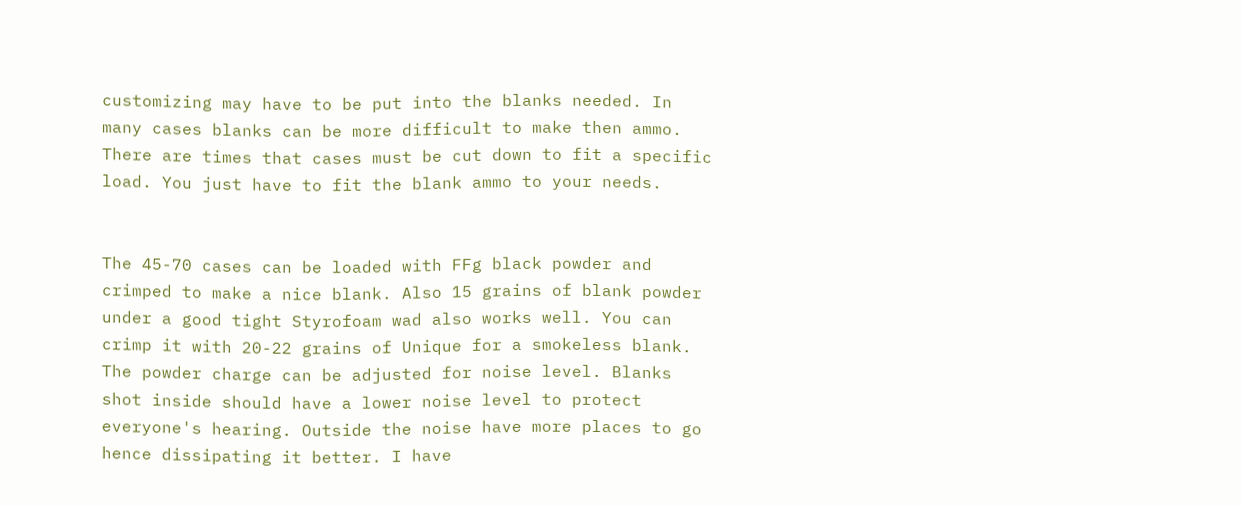customizing may have to be put into the blanks needed. In many cases blanks can be more difficult to make then ammo. There are times that cases must be cut down to fit a specific load. You just have to fit the blank ammo to your needs.


The 45-70 cases can be loaded with FFg black powder and crimped to make a nice blank. Also 15 grains of blank powder under a good tight Styrofoam wad also works well. You can crimp it with 20-22 grains of Unique for a smokeless blank. The powder charge can be adjusted for noise level. Blanks shot inside should have a lower noise level to protect everyone's hearing. Outside the noise have more places to go hence dissipating it better. I have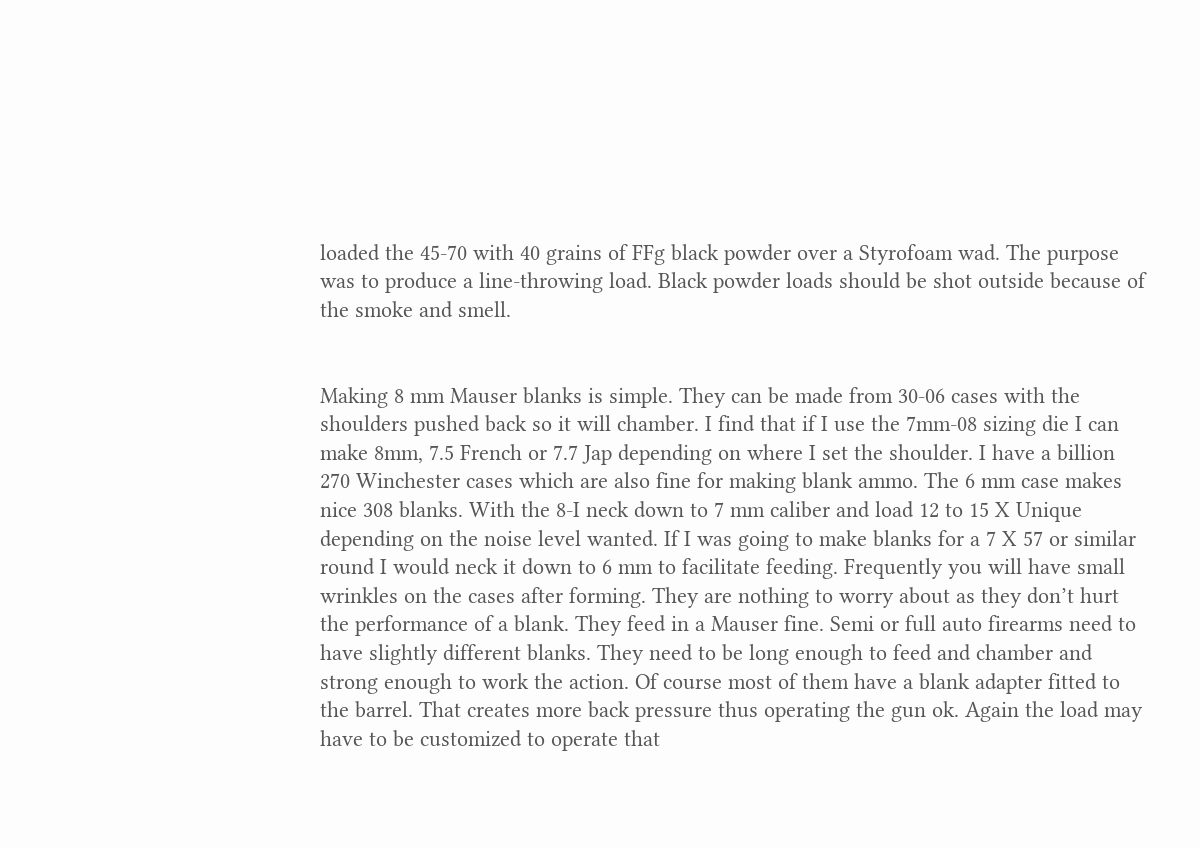loaded the 45-70 with 40 grains of FFg black powder over a Styrofoam wad. The purpose was to produce a line-throwing load. Black powder loads should be shot outside because of the smoke and smell.


Making 8 mm Mauser blanks is simple. They can be made from 30-06 cases with the shoulders pushed back so it will chamber. I find that if I use the 7mm-08 sizing die I can make 8mm, 7.5 French or 7.7 Jap depending on where I set the shoulder. I have a billion 270 Winchester cases which are also fine for making blank ammo. The 6 mm case makes nice 308 blanks. With the 8-I neck down to 7 mm caliber and load 12 to 15 X Unique depending on the noise level wanted. If I was going to make blanks for a 7 X 57 or similar round I would neck it down to 6 mm to facilitate feeding. Frequently you will have small wrinkles on the cases after forming. They are nothing to worry about as they don’t hurt the performance of a blank. They feed in a Mauser fine. Semi or full auto firearms need to have slightly different blanks. They need to be long enough to feed and chamber and strong enough to work the action. Of course most of them have a blank adapter fitted to the barrel. That creates more back pressure thus operating the gun ok. Again the load may have to be customized to operate that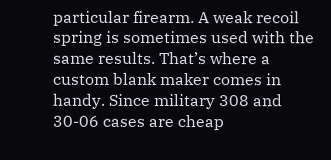particular firearm. A weak recoil spring is sometimes used with the same results. That’s where a custom blank maker comes in handy. Since military 308 and 30-06 cases are cheap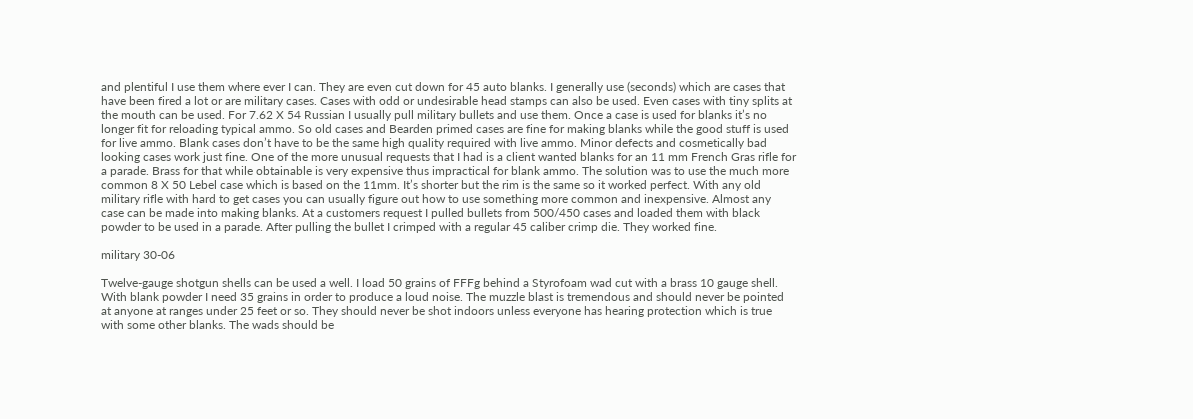and plentiful I use them where ever I can. They are even cut down for 45 auto blanks. I generally use (seconds) which are cases that have been fired a lot or are military cases. Cases with odd or undesirable head stamps can also be used. Even cases with tiny splits at the mouth can be used. For 7.62 X 54 Russian I usually pull military bullets and use them. Once a case is used for blanks it’s no longer fit for reloading typical ammo. So old cases and Bearden primed cases are fine for making blanks while the good stuff is used for live ammo. Blank cases don’t have to be the same high quality required with live ammo. Minor defects and cosmetically bad looking cases work just fine. One of the more unusual requests that I had is a client wanted blanks for an 11 mm French Gras rifle for a parade. Brass for that while obtainable is very expensive thus impractical for blank ammo. The solution was to use the much more common 8 X 50 Lebel case which is based on the 11mm. It’s shorter but the rim is the same so it worked perfect. With any old military rifle with hard to get cases you can usually figure out how to use something more common and inexpensive. Almost any case can be made into making blanks. At a customers request I pulled bullets from 500/450 cases and loaded them with black powder to be used in a parade. After pulling the bullet I crimped with a regular 45 caliber crimp die. They worked fine.

military 30-06

Twelve-gauge shotgun shells can be used a well. I load 50 grains of FFFg behind a Styrofoam wad cut with a brass 10 gauge shell. With blank powder I need 35 grains in order to produce a loud noise. The muzzle blast is tremendous and should never be pointed at anyone at ranges under 25 feet or so. They should never be shot indoors unless everyone has hearing protection which is true with some other blanks. The wads should be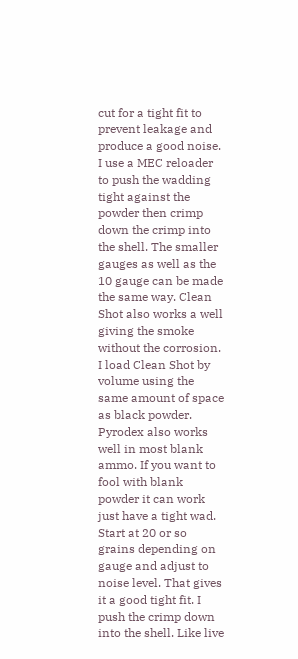cut for a tight fit to prevent leakage and produce a good noise. I use a MEC reloader to push the wadding tight against the powder then crimp down the crimp into the shell. The smaller gauges as well as the 10 gauge can be made the same way. Clean Shot also works a well giving the smoke without the corrosion. I load Clean Shot by volume using the same amount of space as black powder. Pyrodex also works well in most blank ammo. If you want to fool with blank powder it can work just have a tight wad. Start at 20 or so grains depending on gauge and adjust to noise level. That gives it a good tight fit. I push the crimp down into the shell. Like live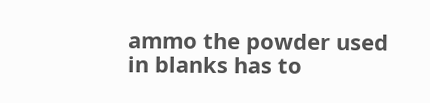ammo the powder used in blanks has to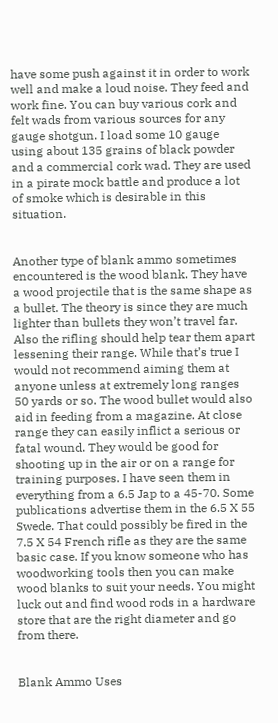have some push against it in order to work well and make a loud noise. They feed and work fine. You can buy various cork and felt wads from various sources for any gauge shotgun. I load some 10 gauge using about 135 grains of black powder and a commercial cork wad. They are used in a pirate mock battle and produce a lot of smoke which is desirable in this situation.


Another type of blank ammo sometimes encountered is the wood blank. They have a wood projectile that is the same shape as a bullet. The theory is since they are much lighter than bullets they won’t travel far. Also the rifling should help tear them apart lessening their range. While that’s true I would not recommend aiming them at anyone unless at extremely long ranges 50 yards or so. The wood bullet would also aid in feeding from a magazine. At close range they can easily inflict a serious or fatal wound. They would be good for shooting up in the air or on a range for training purposes. I have seen them in everything from a 6.5 Jap to a 45-70. Some publications advertise them in the 6.5 X 55 Swede. That could possibly be fired in the 7.5 X 54 French rifle as they are the same basic case. If you know someone who has woodworking tools then you can make wood blanks to suit your needs. You might luck out and find wood rods in a hardware store that are the right diameter and go from there.


Blank Ammo Uses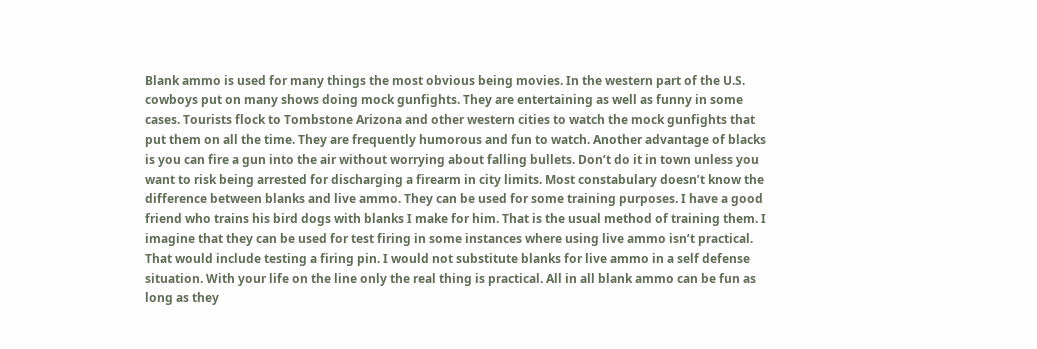Blank ammo is used for many things the most obvious being movies. In the western part of the U.S. cowboys put on many shows doing mock gunfights. They are entertaining as well as funny in some cases. Tourists flock to Tombstone Arizona and other western cities to watch the mock gunfights that put them on all the time. They are frequently humorous and fun to watch. Another advantage of blacks is you can fire a gun into the air without worrying about falling bullets. Don’t do it in town unless you want to risk being arrested for discharging a firearm in city limits. Most constabulary doesn’t know the difference between blanks and live ammo. They can be used for some training purposes. I have a good friend who trains his bird dogs with blanks I make for him. That is the usual method of training them. I imagine that they can be used for test firing in some instances where using live ammo isn’t practical. That would include testing a firing pin. I would not substitute blanks for live ammo in a self defense situation. With your life on the line only the real thing is practical. All in all blank ammo can be fun as long as they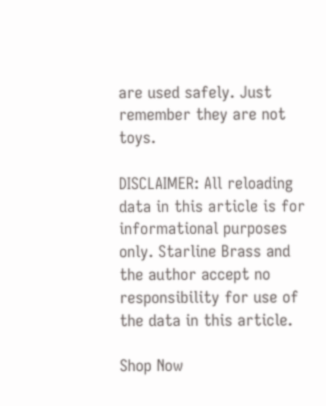are used safely. Just remember they are not toys.

DISCLAIMER: All reloading data in this article is for informational purposes only. Starline Brass and the author accept no responsibility for use of the data in this article.

Shop Now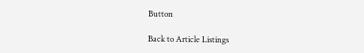Button

Back to Article Listings